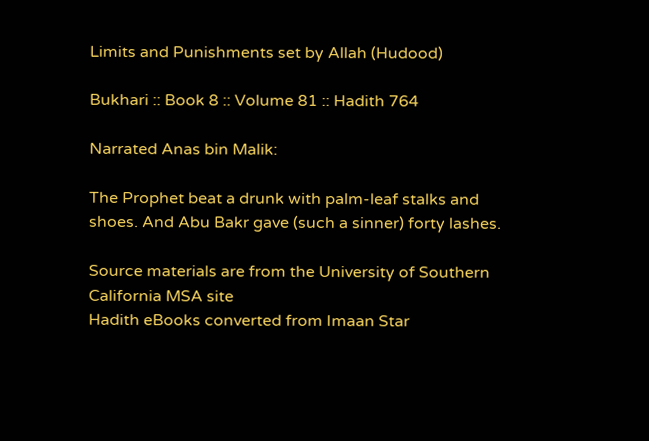Limits and Punishments set by Allah (Hudood)

Bukhari :: Book 8 :: Volume 81 :: Hadith 764

Narrated Anas bin Malik:

The Prophet beat a drunk with palm-leaf stalks and shoes. And Abu Bakr gave (such a sinner) forty lashes.

Source materials are from the University of Southern California MSA site
Hadith eBooks converted from Imaan Star